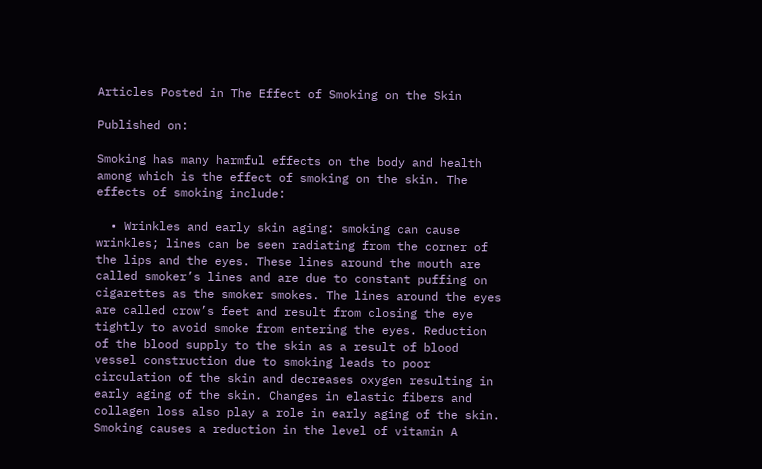Articles Posted in The Effect of Smoking on the Skin

Published on:

Smoking has many harmful effects on the body and health among which is the effect of smoking on the skin. The effects of smoking include:

  • Wrinkles and early skin aging: smoking can cause wrinkles; lines can be seen radiating from the corner of the lips and the eyes. These lines around the mouth are called smoker’s lines and are due to constant puffing on cigarettes as the smoker smokes. The lines around the eyes are called crow’s feet and result from closing the eye tightly to avoid smoke from entering the eyes. Reduction of the blood supply to the skin as a result of blood vessel construction due to smoking leads to poor circulation of the skin and decreases oxygen resulting in early aging of the skin. Changes in elastic fibers and collagen loss also play a role in early aging of the skin. Smoking causes a reduction in the level of vitamin A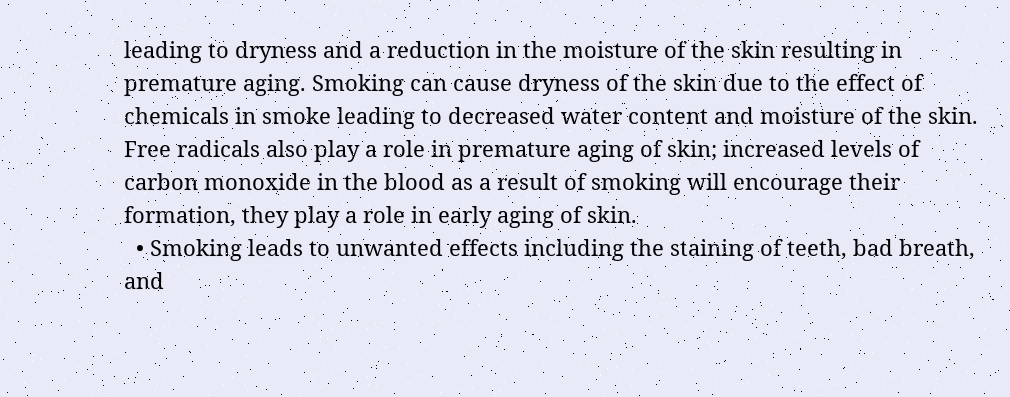leading to dryness and a reduction in the moisture of the skin resulting in premature aging. Smoking can cause dryness of the skin due to the effect of chemicals in smoke leading to decreased water content and moisture of the skin. Free radicals also play a role in premature aging of skin; increased levels of carbon monoxide in the blood as a result of smoking will encourage their formation, they play a role in early aging of skin.
  • Smoking leads to unwanted effects including the staining of teeth, bad breath, and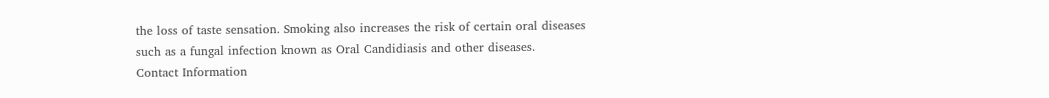the loss of taste sensation. Smoking also increases the risk of certain oral diseases such as a fungal infection known as Oral Candidiasis and other diseases.
Contact Information